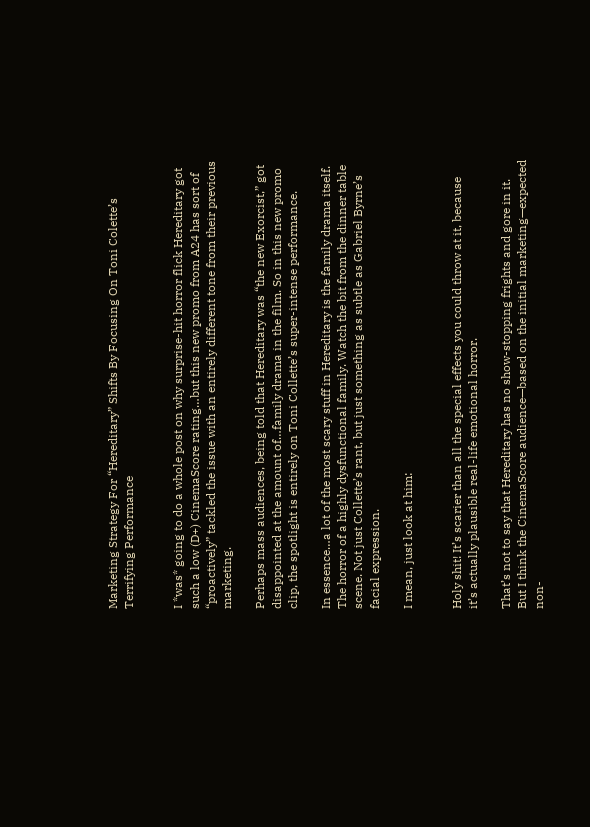Marketing Strategy For “Hereditary” Shifts By Focusing On Toni Colette’s Terrifying Performance


I *was* going to do a whole post on why surprise-hit horror flick Hereditary got such a low (D+) CinemaScore rating…but this new promo from A24 has sort of “proactively” tackled the issue with an entirely different tone from their previous marketing.

Perhaps mass audiences, being told that Hereditary was “the new Exorcist,” got disappointed at the amount of…family drama in the film. So in this new promo clip, the spotlight is entirely on Toni Collette’s super-intense performance.

In essence…a lot of the most scary stuff in Hereditary is the family drama itself. The horror of a highly dysfunctional family. Watch the bit from the dinner table scene. Not just Collette’s rant, but just something as subtle as Gabriel Byrne’s facial expression.

I mean, just look at him:


Holy shit! It’s scarier than all the special effects you could throw at it, because it’s actually plausible real-life emotional horror.

That’s not to say that Hereditary has no show-stopping frights and gore in it. But I think the CinemaScore audience—based on the initial marketing—expected non-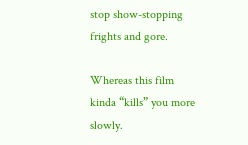stop show-stopping frights and gore.

Whereas this film kinda “kills” you more slowly.